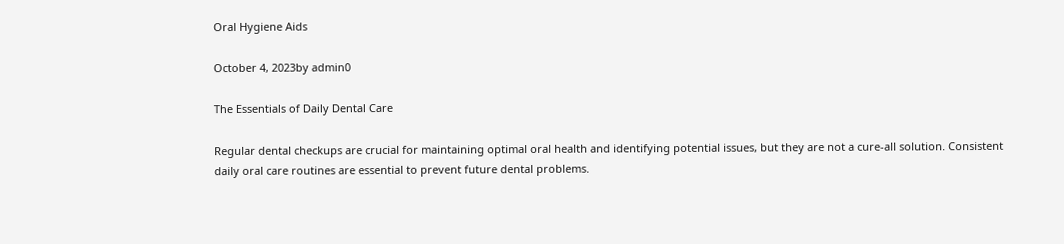Oral Hygiene Aids

October 4, 2023by admin0

The Essentials of Daily Dental Care

Regular dental checkups are crucial for maintaining optimal oral health and identifying potential issues, but they are not a cure-all solution. Consistent daily oral care routines are essential to prevent future dental problems.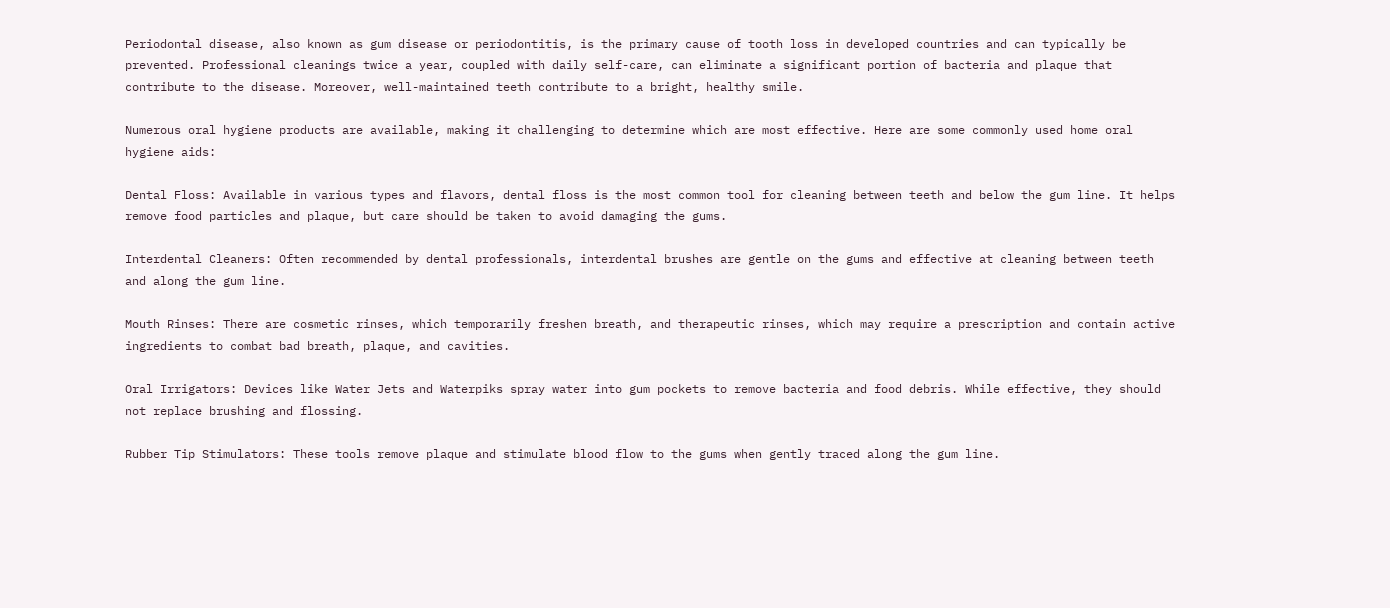Periodontal disease, also known as gum disease or periodontitis, is the primary cause of tooth loss in developed countries and can typically be prevented. Professional cleanings twice a year, coupled with daily self-care, can eliminate a significant portion of bacteria and plaque that contribute to the disease. Moreover, well-maintained teeth contribute to a bright, healthy smile.

Numerous oral hygiene products are available, making it challenging to determine which are most effective. Here are some commonly used home oral hygiene aids:

Dental Floss: Available in various types and flavors, dental floss is the most common tool for cleaning between teeth and below the gum line. It helps remove food particles and plaque, but care should be taken to avoid damaging the gums.

Interdental Cleaners: Often recommended by dental professionals, interdental brushes are gentle on the gums and effective at cleaning between teeth and along the gum line.

Mouth Rinses: There are cosmetic rinses, which temporarily freshen breath, and therapeutic rinses, which may require a prescription and contain active ingredients to combat bad breath, plaque, and cavities.

Oral Irrigators: Devices like Water Jets and Waterpiks spray water into gum pockets to remove bacteria and food debris. While effective, they should not replace brushing and flossing.

Rubber Tip Stimulators: These tools remove plaque and stimulate blood flow to the gums when gently traced along the gum line.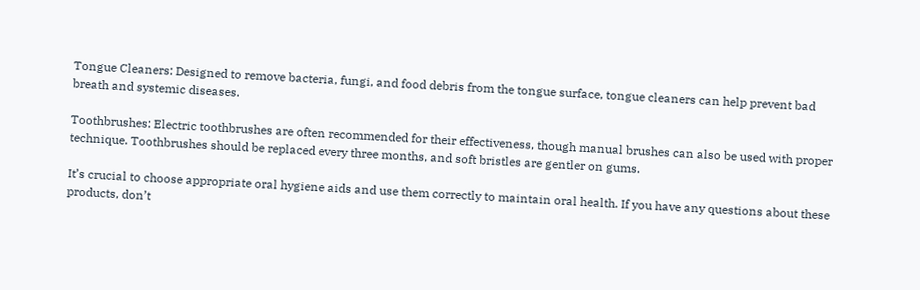Tongue Cleaners: Designed to remove bacteria, fungi, and food debris from the tongue surface, tongue cleaners can help prevent bad breath and systemic diseases.

Toothbrushes: Electric toothbrushes are often recommended for their effectiveness, though manual brushes can also be used with proper technique. Toothbrushes should be replaced every three months, and soft bristles are gentler on gums.

It’s crucial to choose appropriate oral hygiene aids and use them correctly to maintain oral health. If you have any questions about these products, don’t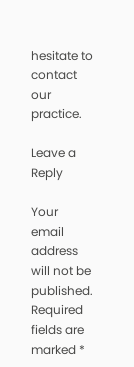hesitate to contact our practice.

Leave a Reply

Your email address will not be published. Required fields are marked *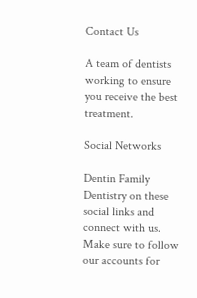Contact Us

A team of dentists working to ensure you receive the best treatment.

Social Networks

Dentin Family Dentistry on these social links and connect with us. Make sure to follow our accounts for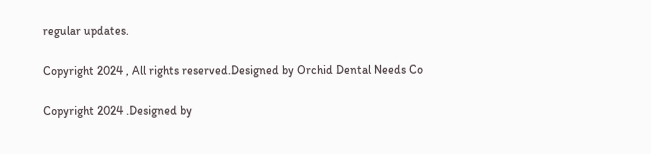regular updates.

Copyright 2024 , All rights reserved.Designed by Orchid Dental Needs Co

Copyright 2024 .Designed by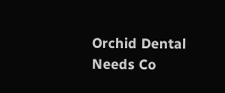Orchid Dental Needs Co